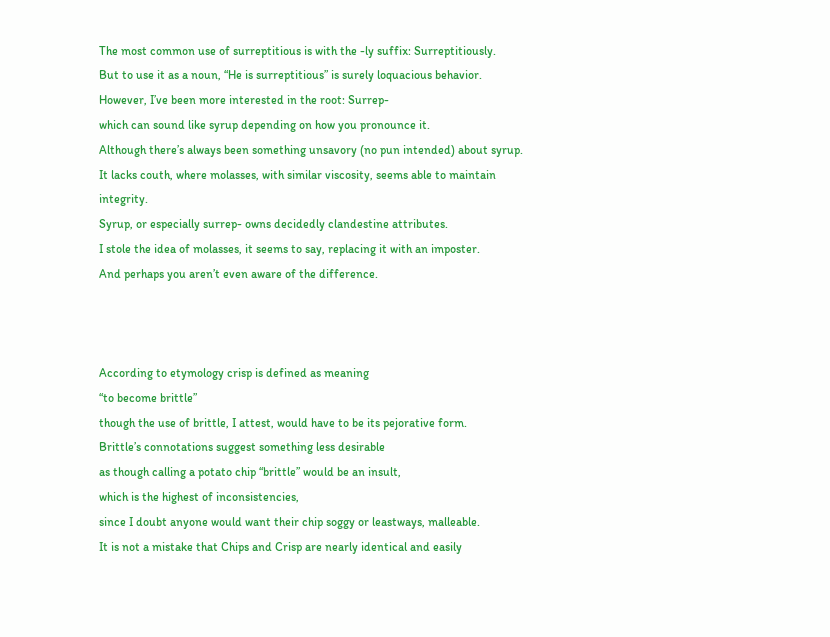The most common use of surreptitious is with the -ly suffix: Surreptitiously.
But to use it as a noun, “He is surreptitious” is surely loquacious behavior.
However, I’ve been more interested in the root: Surrep-
which can sound like syrup depending on how you pronounce it.
Although there’s always been something unsavory (no pun intended) about syrup.
It lacks couth, where molasses, with similar viscosity, seems able to maintain integrity.
Syrup, or especially surrep- owns decidedly clandestine attributes.
I stole the idea of molasses, it seems to say, replacing it with an imposter.
And perhaps you aren’t even aware of the difference.



According to etymology crisp is defined as meaning
“to become brittle”
though the use of brittle, I attest, would have to be its pejorative form.
Brittle’s connotations suggest something less desirable
as though calling a potato chip “brittle” would be an insult,
which is the highest of inconsistencies,
since I doubt anyone would want their chip soggy or leastways, malleable.
It is not a mistake that Chips and Crisp are nearly identical and easily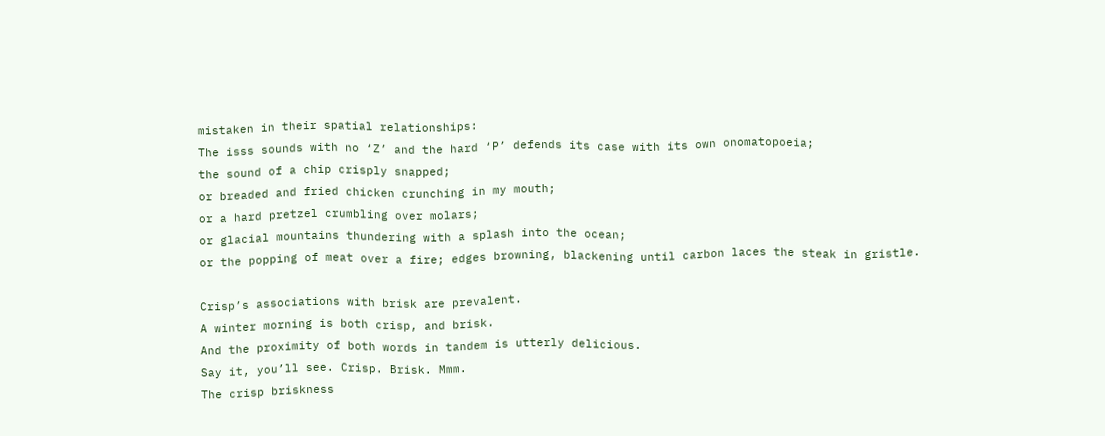mistaken in their spatial relationships:
The isss sounds with no ‘Z’ and the hard ‘P’ defends its case with its own onomatopoeia;
the sound of a chip crisply snapped;
or breaded and fried chicken crunching in my mouth;
or a hard pretzel crumbling over molars;
or glacial mountains thundering with a splash into the ocean;
or the popping of meat over a fire; edges browning, blackening until carbon laces the steak in gristle.

Crisp’s associations with brisk are prevalent.
A winter morning is both crisp, and brisk.
And the proximity of both words in tandem is utterly delicious.
Say it, you’ll see. Crisp. Brisk. Mmm.
The crisp briskness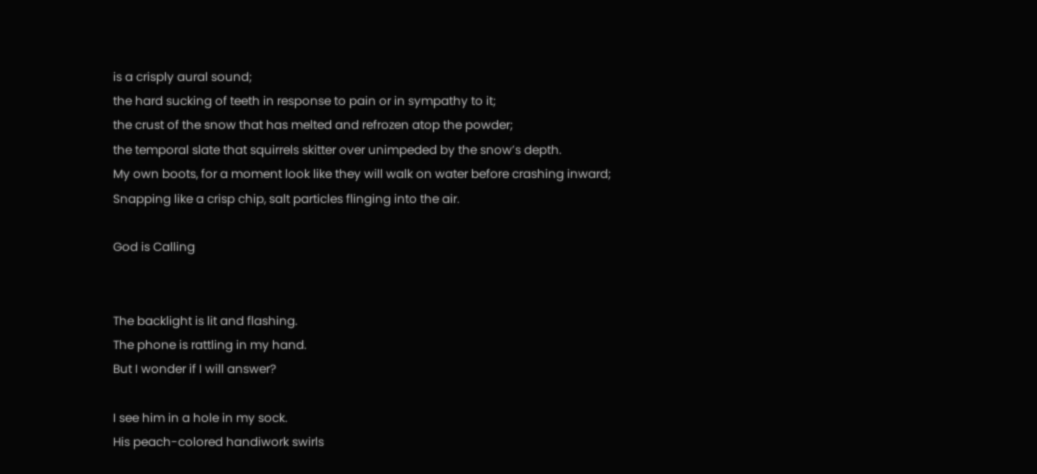is a crisply aural sound;
the hard sucking of teeth in response to pain or in sympathy to it;
the crust of the snow that has melted and refrozen atop the powder;
the temporal slate that squirrels skitter over unimpeded by the snow’s depth.
My own boots, for a moment look like they will walk on water before crashing inward;
Snapping like a crisp chip, salt particles flinging into the air.

God is Calling


The backlight is lit and flashing.
The phone is rattling in my hand.
But I wonder if I will answer?

I see him in a hole in my sock.
His peach-colored handiwork swirls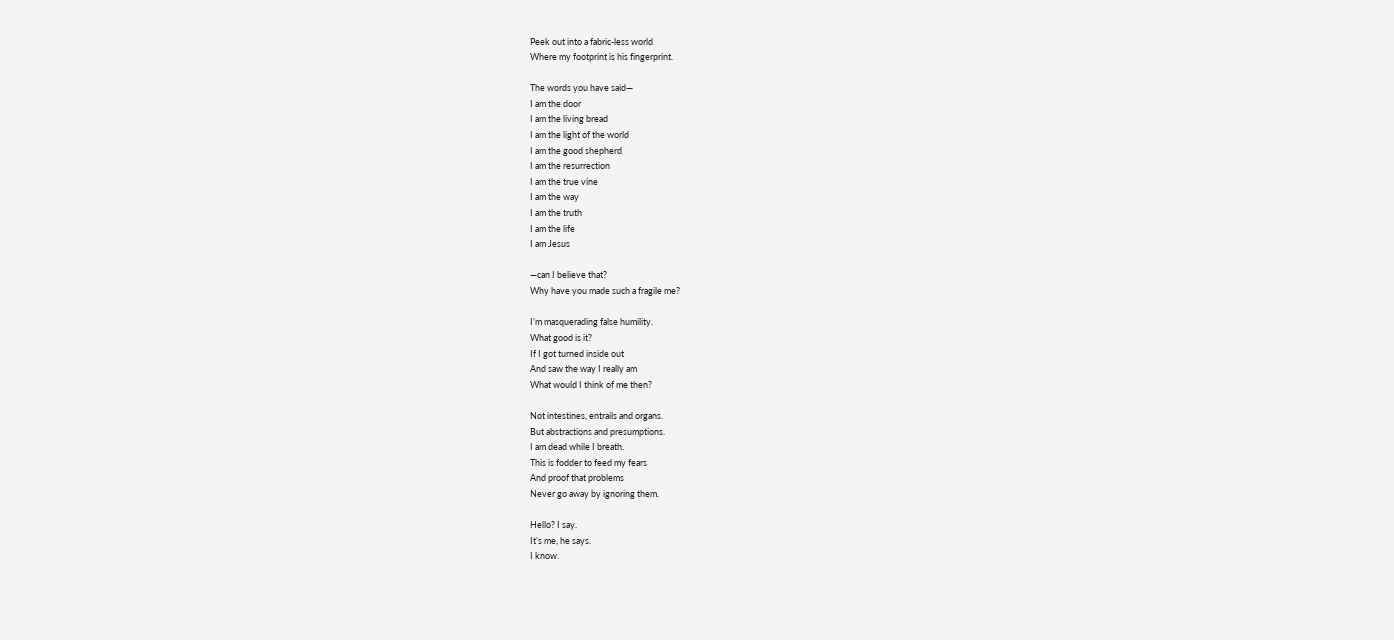Peek out into a fabric-less world
Where my footprint is his fingerprint.

The words you have said—
I am the door
I am the living bread
I am the light of the world
I am the good shepherd
I am the resurrection
I am the true vine
I am the way
I am the truth
I am the life
I am Jesus

—can I believe that?
Why have you made such a fragile me?

I’m masquerading false humility.
What good is it?
If I got turned inside out
And saw the way I really am
What would I think of me then?

Not intestines, entrails and organs.
But abstractions and presumptions.
I am dead while I breath.
This is fodder to feed my fears
And proof that problems
Never go away by ignoring them.

Hello? I say.
It’s me, he says.
I know.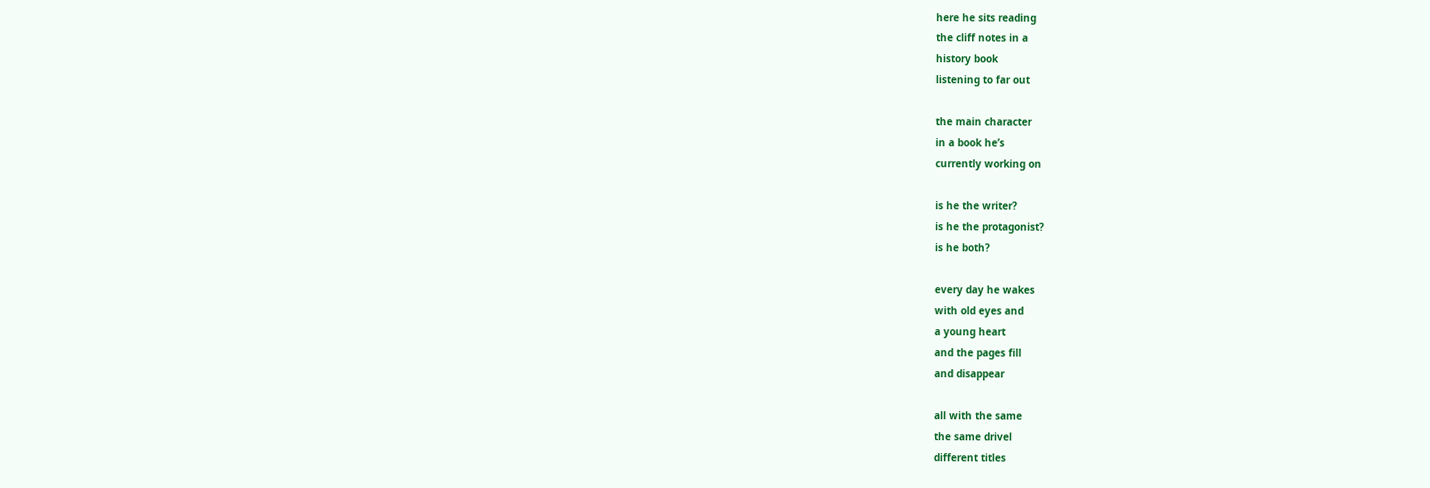here he sits reading
the cliff notes in a
history book
listening to far out

the main character
in a book he’s
currently working on

is he the writer?
is he the protagonist?
is he both?

every day he wakes
with old eyes and
a young heart
and the pages fill
and disappear

all with the same
the same drivel
different titles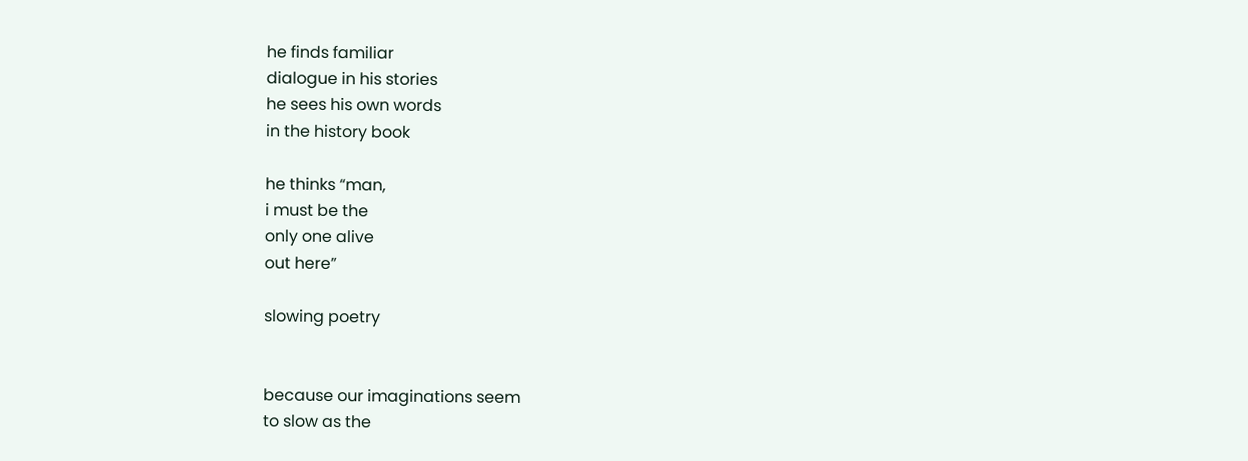he finds familiar
dialogue in his stories
he sees his own words
in the history book

he thinks “man,
i must be the
only one alive
out here”

slowing poetry


because our imaginations seem
to slow as the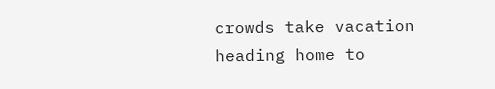crowds take vacation
heading home to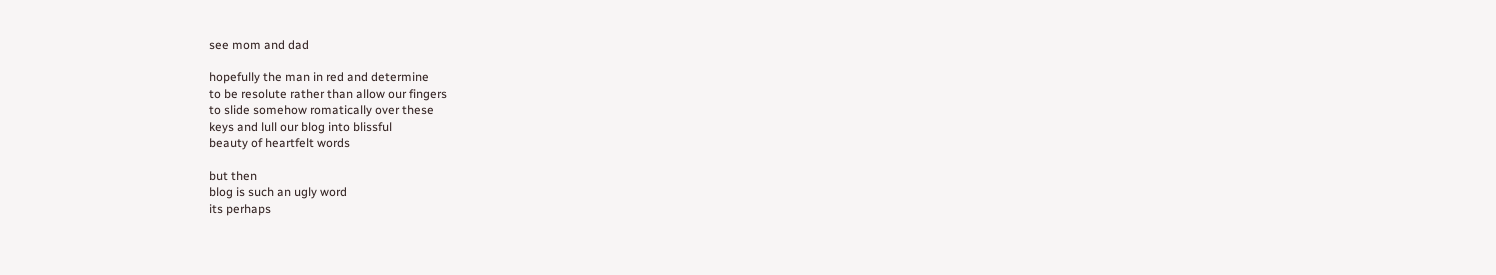see mom and dad

hopefully the man in red and determine
to be resolute rather than allow our fingers
to slide somehow romatically over these
keys and lull our blog into blissful
beauty of heartfelt words

but then
blog is such an ugly word
its perhaps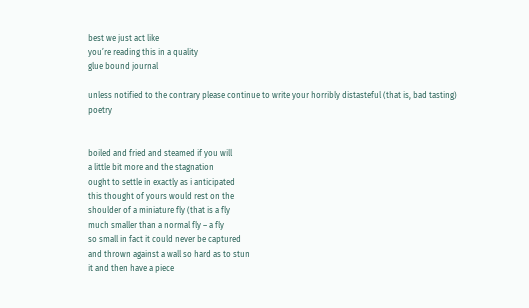best we just act like
you’re reading this in a quality
glue bound journal

unless notified to the contrary please continue to write your horribly distasteful (that is, bad tasting) poetry


boiled and fried and steamed if you will
a little bit more and the stagnation
ought to settle in exactly as i anticipated
this thought of yours would rest on the
shoulder of a miniature fly (that is a fly
much smaller than a normal fly – a fly
so small in fact it could never be captured
and thrown against a wall so hard as to stun
it and then have a piece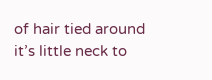of hair tied around
it’s little neck to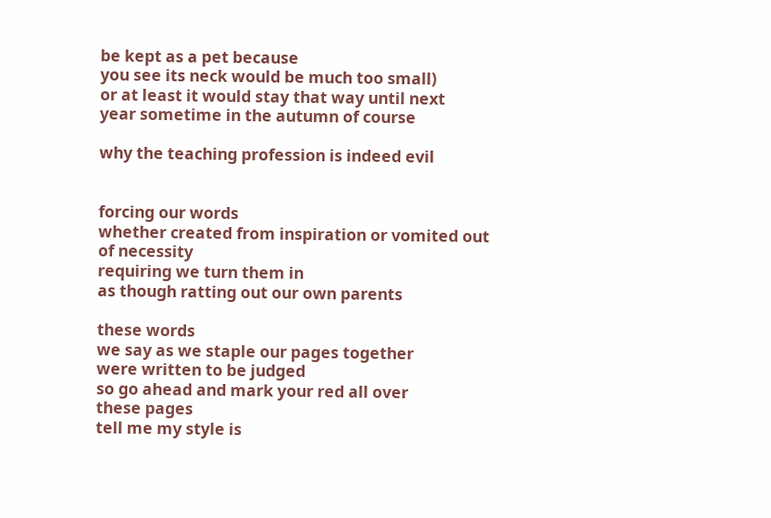be kept as a pet because
you see its neck would be much too small)
or at least it would stay that way until next
year sometime in the autumn of course

why the teaching profession is indeed evil


forcing our words
whether created from inspiration or vomited out
of necessity
requiring we turn them in
as though ratting out our own parents

these words
we say as we staple our pages together
were written to be judged
so go ahead and mark your red all over
these pages
tell me my style is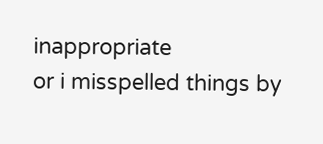inappropriate
or i misspelled things by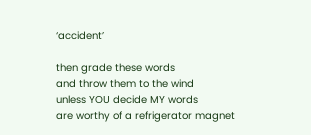‘accident’

then grade these words
and throw them to the wind
unless YOU decide MY words
are worthy of a refrigerator magnet